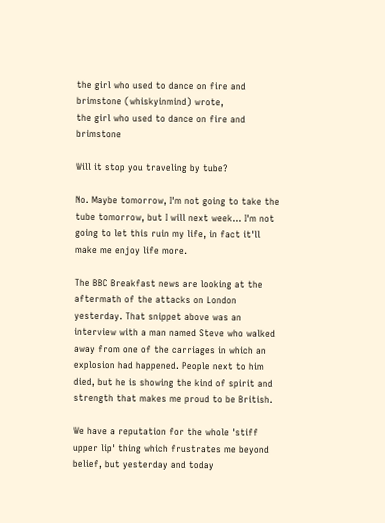the girl who used to dance on fire and brimstone (whiskyinmind) wrote,
the girl who used to dance on fire and brimstone

Will it stop you traveling by tube?

No. Maybe tomorrow, I'm not going to take the tube tomorrow, but I will next week... I'm not going to let this ruin my life, in fact it'll make me enjoy life more.

The BBC Breakfast news are looking at the aftermath of the attacks on London yesterday. That snippet above was an interview with a man named Steve who walked away from one of the carriages in which an explosion had happened. People next to him died, but he is showing the kind of spirit and strength that makes me proud to be British.

We have a reputation for the whole 'stiff upper lip' thing which frustrates me beyond belief, but yesterday and today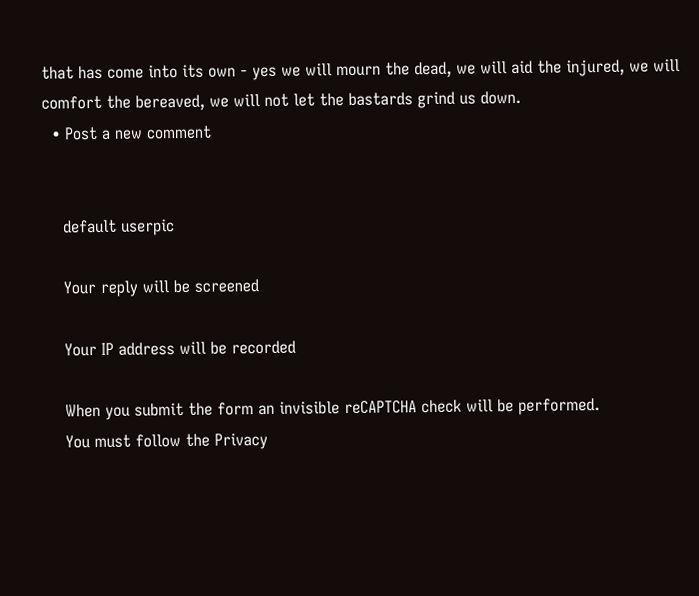that has come into its own - yes we will mourn the dead, we will aid the injured, we will comfort the bereaved, we will not let the bastards grind us down.
  • Post a new comment


    default userpic

    Your reply will be screened

    Your IP address will be recorded

    When you submit the form an invisible reCAPTCHA check will be performed.
    You must follow the Privacy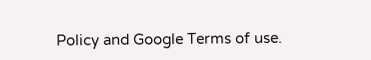Policy and Google Terms of use.